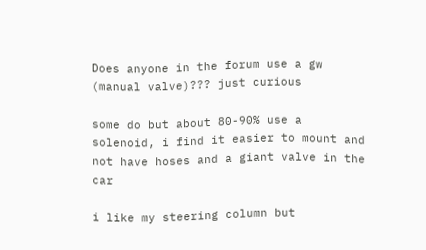Does anyone in the forum use a gw (manual valve)??? just curious

some do but about 80-90% use a solenoid, i find it easier to mount and not have hoses and a giant valve in the car

i like my steering column but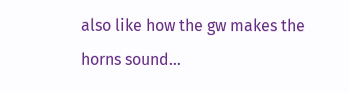also like how the gw makes the horns sound…